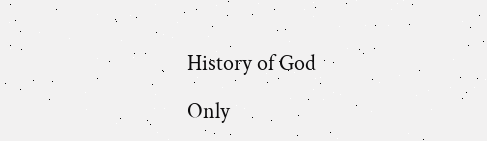History of God

Only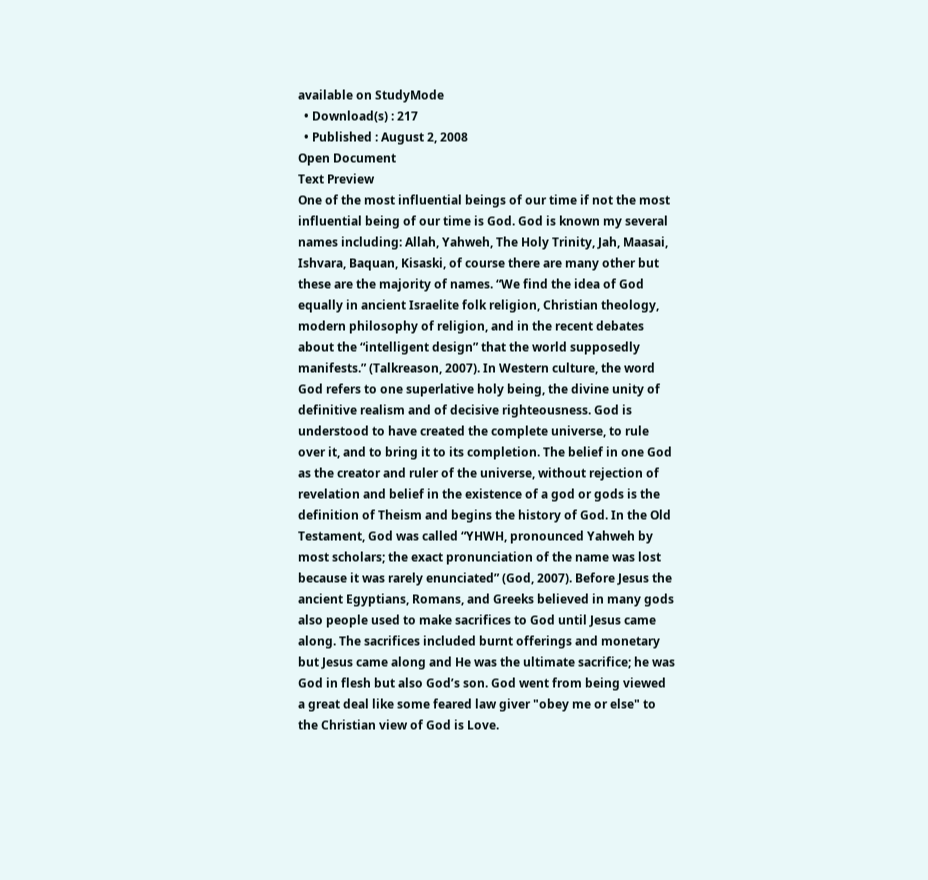available on StudyMode
  • Download(s) : 217
  • Published : August 2, 2008
Open Document
Text Preview
One of the most influential beings of our time if not the most influential being of our time is God. God is known my several names including: Allah, Yahweh, The Holy Trinity, Jah, Maasai, Ishvara, Baquan, Kisaski, of course there are many other but these are the majority of names. “We find the idea of God equally in ancient Israelite folk religion, Christian theology, modern philosophy of religion, and in the recent debates about the “intelligent design” that the world supposedly manifests.” (Talkreason, 2007). In Western culture, the word God refers to one superlative holy being, the divine unity of definitive realism and of decisive righteousness. God is understood to have created the complete universe, to rule over it, and to bring it to its completion. The belief in one God as the creator and ruler of the universe, without rejection of revelation and belief in the existence of a god or gods is the definition of Theism and begins the history of God. In the Old Testament, God was called “YHWH, pronounced Yahweh by most scholars; the exact pronunciation of the name was lost because it was rarely enunciated” (God, 2007). Before Jesus the ancient Egyptians, Romans, and Greeks believed in many gods also people used to make sacrifices to God until Jesus came along. The sacrifices included burnt offerings and monetary but Jesus came along and He was the ultimate sacrifice; he was God in flesh but also God’s son. God went from being viewed a great deal like some feared law giver "obey me or else" to the Christian view of God is Love.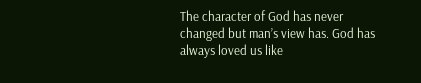The character of God has never changed but man’s view has. God has always loved us like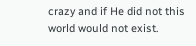crazy and if He did not this world would not exist.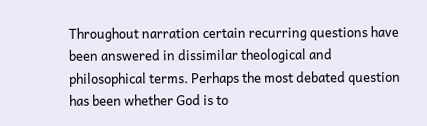Throughout narration certain recurring questions have been answered in dissimilar theological and philosophical terms. Perhaps the most debated question has been whether God is to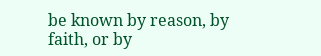be known by reason, by faith, or by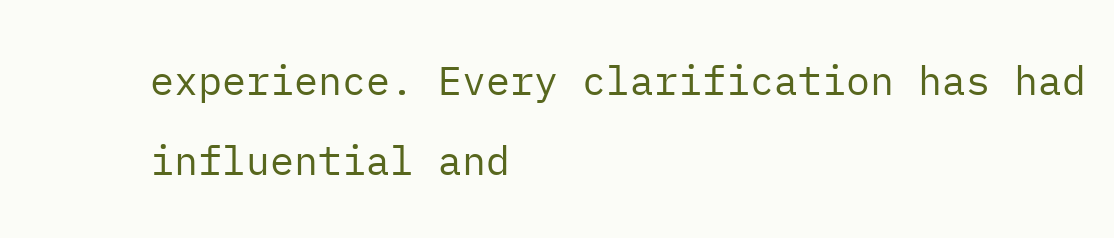experience. Every clarification has had influential and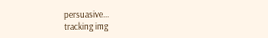persuasive...
tracking img